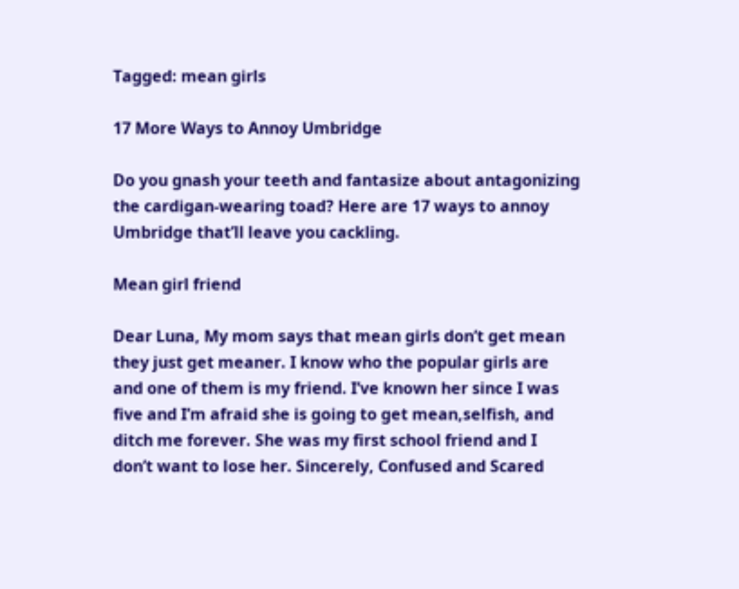Tagged: mean girls

17 More Ways to Annoy Umbridge

Do you gnash your teeth and fantasize about antagonizing the cardigan-wearing toad? Here are 17 ways to annoy Umbridge that’ll leave you cackling.

Mean girl friend

Dear Luna, My mom says that mean girls don’t get mean they just get meaner. I know who the popular girls are and one of them is my friend. I’ve known her since I was five and I’m afraid she is going to get mean,selfish, and ditch me forever. She was my first school friend and I don’t want to lose her. Sincerely, Confused and Scared